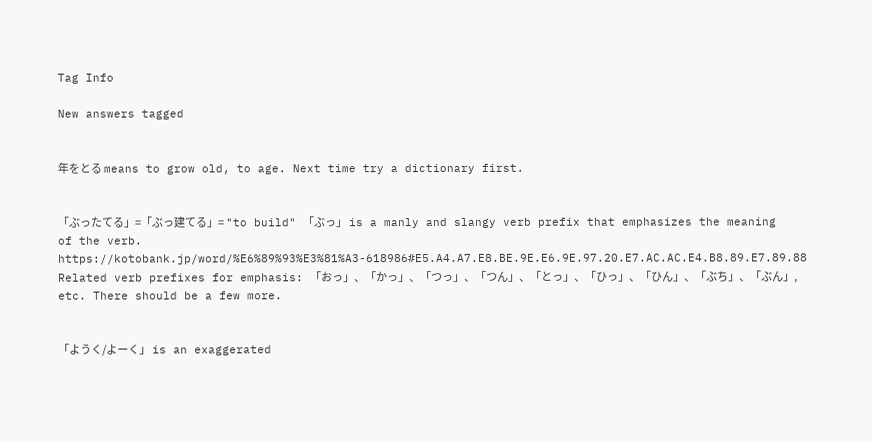Tag Info

New answers tagged


年をとる means to grow old, to age. Next time try a dictionary first.


「ぶったてる」=「ぶっ建てる」= "to build" 「ぶっ」 is a manly and slangy verb prefix that emphasizes the meaning of the verb. https://kotobank.jp/word/%E6%89%93%E3%81%A3-618986#E5.A4.A7.E8.BE.9E.E6.9E.97.20.E7.AC.AC.E4.B8.89.E7.89.88 Related verb prefixes for emphasis: 「おっ」、「かっ」、「つっ」、「つん」、「とっ」、「ひっ」、「ひん」、「ぶち」、「ぶん」, etc. There should be a few more.


「ようく/よーく」 is an exaggerated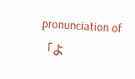pronunciation of 「よ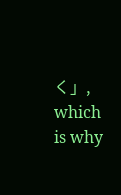く」, which is why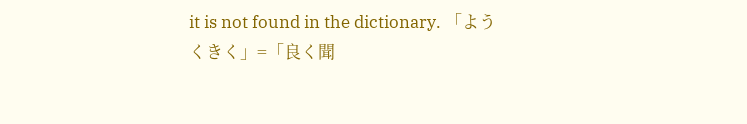it is not found in the dictionary. 「ようくきく」=「良く聞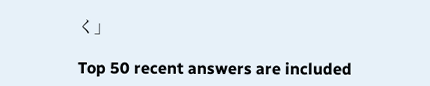く」

Top 50 recent answers are included